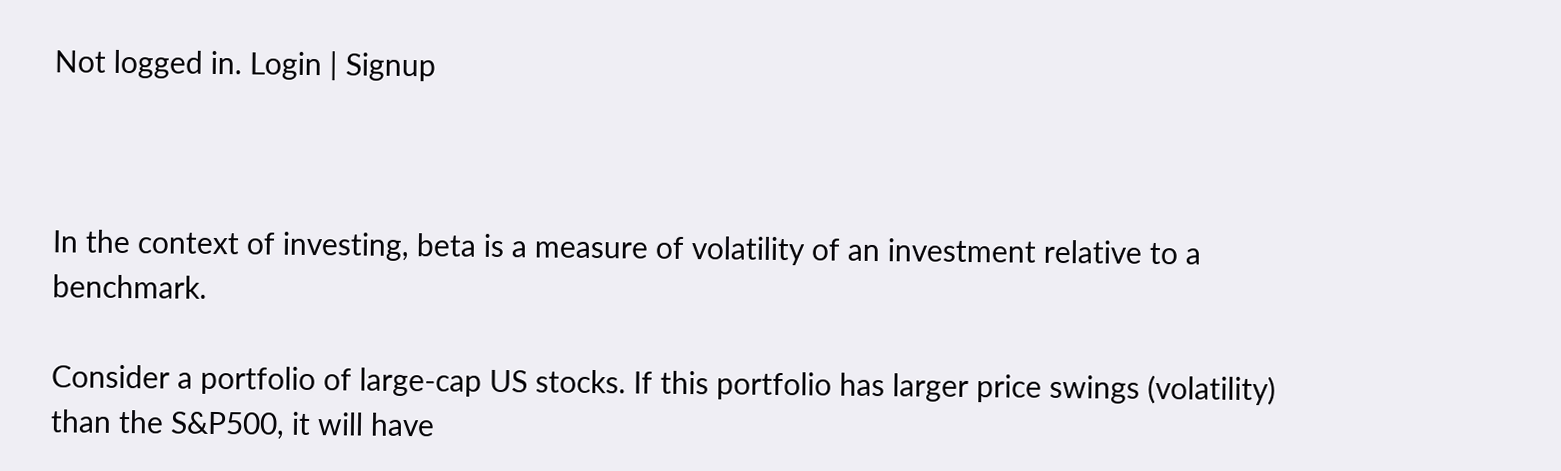Not logged in. Login | Signup



In the context of investing, beta is a measure of volatility of an investment relative to a benchmark.

Consider a portfolio of large-cap US stocks. If this portfolio has larger price swings (volatility) than the S&P500, it will have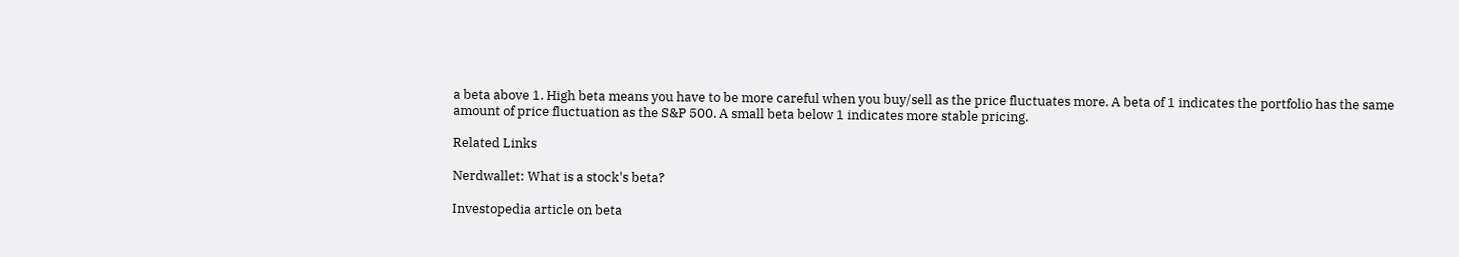a beta above 1. High beta means you have to be more careful when you buy/sell as the price fluctuates more. A beta of 1 indicates the portfolio has the same amount of price fluctuation as the S&P 500. A small beta below 1 indicates more stable pricing.

Related Links

Nerdwallet: What is a stock's beta?

Investopedia article on beta